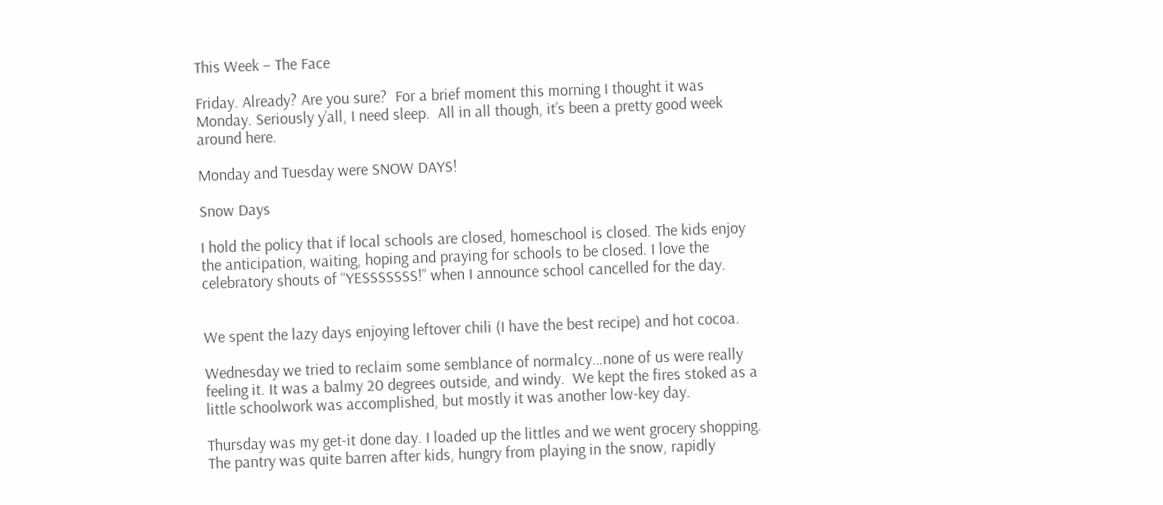This Week – The Face

Friday. Already? Are you sure?  For a brief moment this morning I thought it was Monday. Seriously y’all, I need sleep.  All in all though, it’s been a pretty good week around here.

Monday and Tuesday were SNOW DAYS!

Snow Days

I hold the policy that if local schools are closed, homeschool is closed. The kids enjoy the anticipation, waiting, hoping and praying for schools to be closed. I love the celebratory shouts of “YESSSSSSS!” when I announce school cancelled for the day.


We spent the lazy days enjoying leftover chili (I have the best recipe) and hot cocoa.

Wednesday we tried to reclaim some semblance of normalcy…none of us were really feeling it. It was a balmy 20 degrees outside, and windy.  We kept the fires stoked as a little schoolwork was accomplished, but mostly it was another low-key day.

Thursday was my get-it done day. I loaded up the littles and we went grocery shopping.  The pantry was quite barren after kids, hungry from playing in the snow, rapidly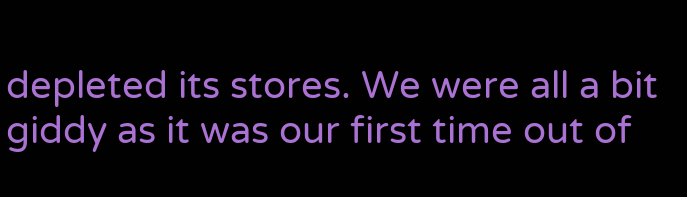depleted its stores. We were all a bit giddy as it was our first time out of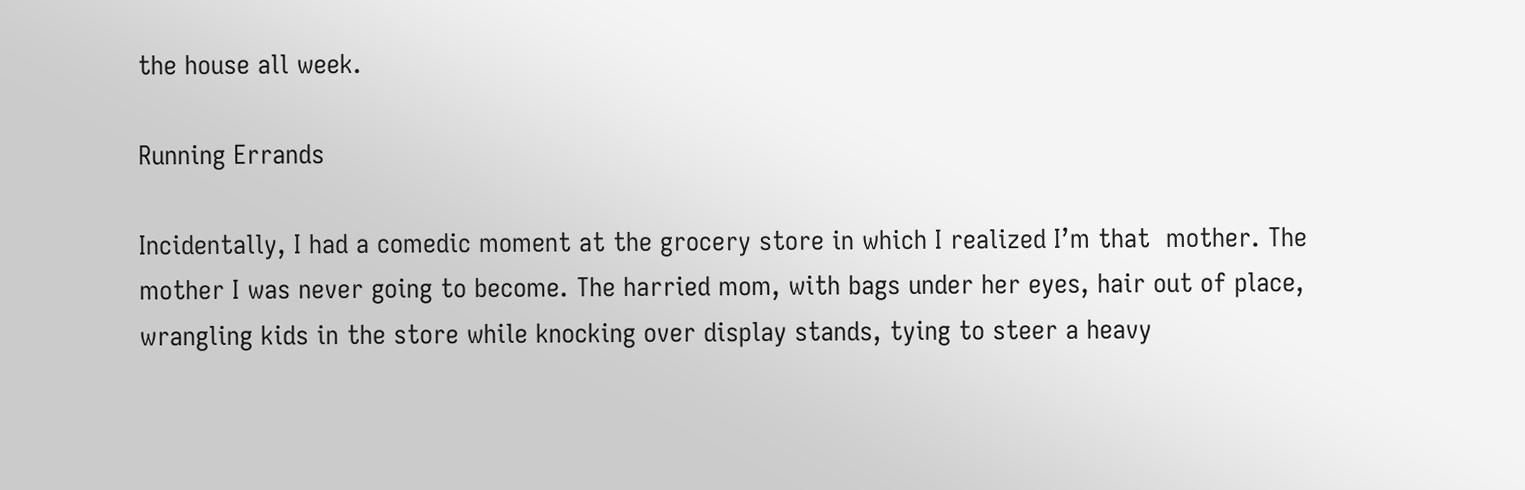the house all week.

Running Errands

Incidentally, I had a comedic moment at the grocery store in which I realized I’m that  mother. The mother I was never going to become. The harried mom, with bags under her eyes, hair out of place, wrangling kids in the store while knocking over display stands, tying to steer a heavy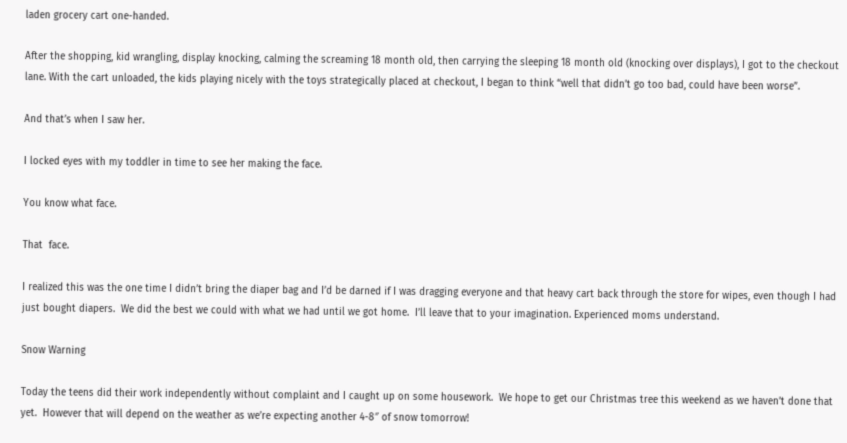laden grocery cart one-handed.

After the shopping, kid wrangling, display knocking, calming the screaming 18 month old, then carrying the sleeping 18 month old (knocking over displays), I got to the checkout lane. With the cart unloaded, the kids playing nicely with the toys strategically placed at checkout, I began to think “well that didn’t go too bad, could have been worse”.

And that’s when I saw her.

I locked eyes with my toddler in time to see her making the face.

You know what face.

That  face.

I realized this was the one time I didn’t bring the diaper bag and I’d be darned if I was dragging everyone and that heavy cart back through the store for wipes, even though I had just bought diapers.  We did the best we could with what we had until we got home.  I’ll leave that to your imagination. Experienced moms understand.

Snow Warning

Today the teens did their work independently without complaint and I caught up on some housework.  We hope to get our Christmas tree this weekend as we haven’t done that yet.  However that will depend on the weather as we’re expecting another 4-8″ of snow tomorrow!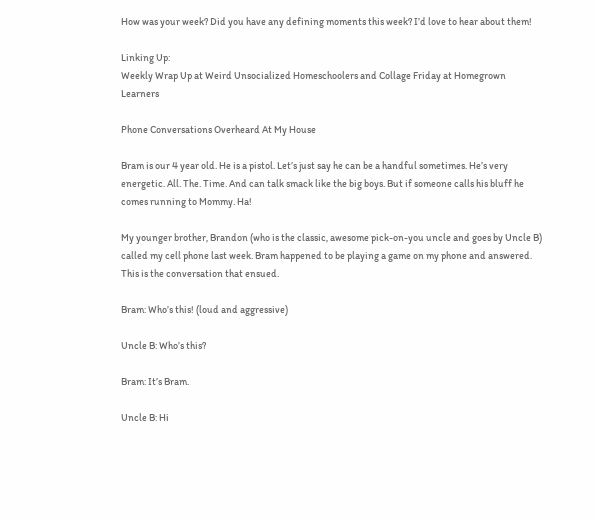How was your week? Did you have any defining moments this week? I’d love to hear about them!

Linking Up:
Weekly Wrap Up at Weird Unsocialized Homeschoolers and Collage Friday at Homegrown Learners

Phone Conversations Overheard At My House

Bram is our 4 year old. He is a pistol. Let’s just say he can be a handful sometimes. He’s very energetic. All. The. Time. And can talk smack like the big boys. But if someone calls his bluff he comes running to Mommy. Ha!

My younger brother, Brandon (who is the classic, awesome pick-on-you uncle and goes by Uncle B) called my cell phone last week. Bram happened to be playing a game on my phone and answered. This is the conversation that ensued.

Bram: Who’s this! (loud and aggressive)

Uncle B: Who’s this?

Bram: It’s Bram.

Uncle B: Hi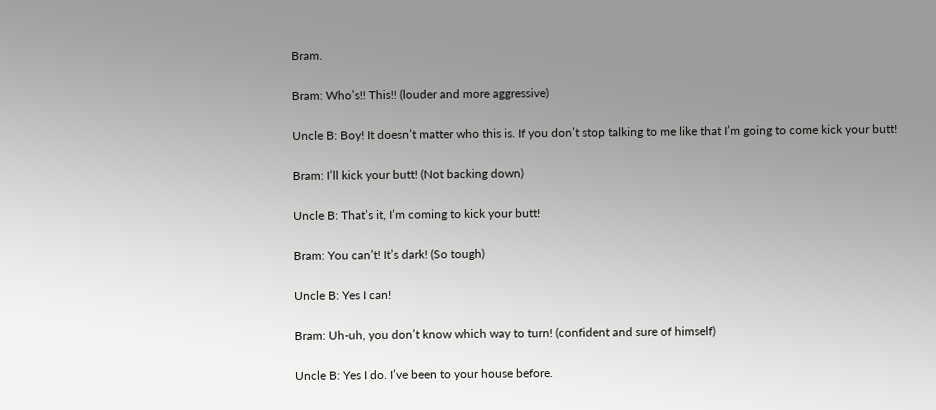Bram.

Bram: Who’s!! This!! (louder and more aggressive)

Uncle B: Boy! It doesn’t matter who this is. If you don’t stop talking to me like that I’m going to come kick your butt!

Bram: I’ll kick your butt! (Not backing down)

Uncle B: That’s it, I’m coming to kick your butt!

Bram: You can’t! It’s dark! (So tough)

Uncle B: Yes I can!

Bram: Uh-uh, you don’t know which way to turn! (confident and sure of himself)

Uncle B: Yes I do. I’ve been to your house before.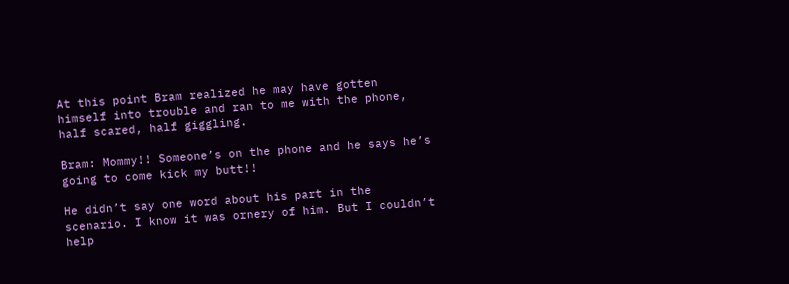At this point Bram realized he may have gotten himself into trouble and ran to me with the phone, half scared, half giggling.

Bram: Mommy!! Someone’s on the phone and he says he’s going to come kick my butt!!

He didn’t say one word about his part in the scenario. I know it was ornery of him. But I couldn’t help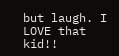but laugh. I LOVE that kid!!